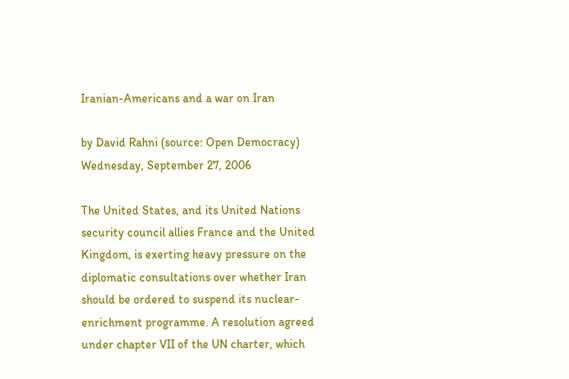Iranian-Americans and a war on Iran

by David Rahni (source: Open Democracy)
Wednesday, September 27, 2006

The United States, and its United Nations security council allies France and the United Kingdom, is exerting heavy pressure on the diplomatic consultations over whether Iran should be ordered to suspend its nuclear-enrichment programme. A resolution agreed under chapter VII of the UN charter, which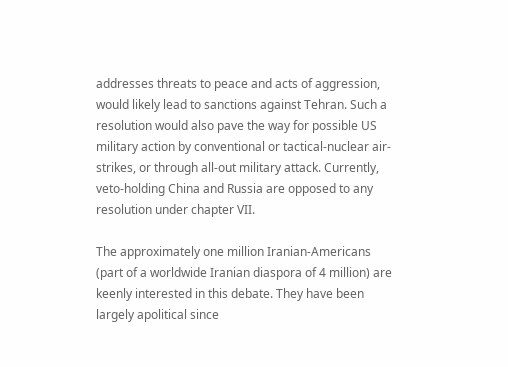addresses threats to peace and acts of aggression, would likely lead to sanctions against Tehran. Such a resolution would also pave the way for possible US military action by conventional or tactical-nuclear air-strikes, or through all-out military attack. Currently, veto-holding China and Russia are opposed to any resolution under chapter VII.

The approximately one million Iranian-Americans (part of a worldwide Iranian diaspora of 4 million) are keenly interested in this debate. They have been largely apolitical since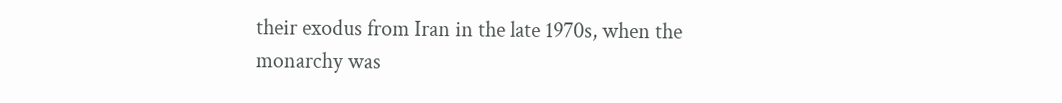their exodus from Iran in the late 1970s, when the monarchy was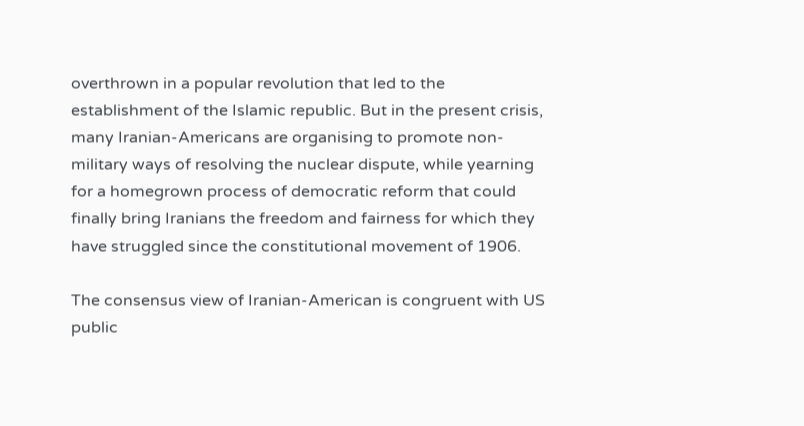overthrown in a popular revolution that led to the establishment of the Islamic republic. But in the present crisis, many Iranian-Americans are organising to promote non-military ways of resolving the nuclear dispute, while yearning for a homegrown process of democratic reform that could finally bring Iranians the freedom and fairness for which they have struggled since the constitutional movement of 1906.

The consensus view of Iranian-American is congruent with US public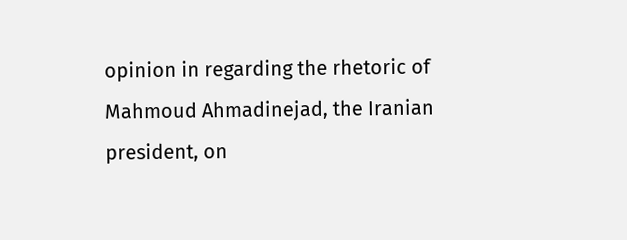opinion in regarding the rhetoric of Mahmoud Ahmadinejad, the Iranian president, on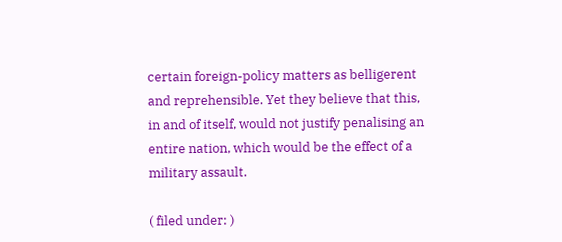certain foreign-policy matters as belligerent and reprehensible. Yet they believe that this, in and of itself, would not justify penalising an entire nation, which would be the effect of a military assault.

( filed under: )